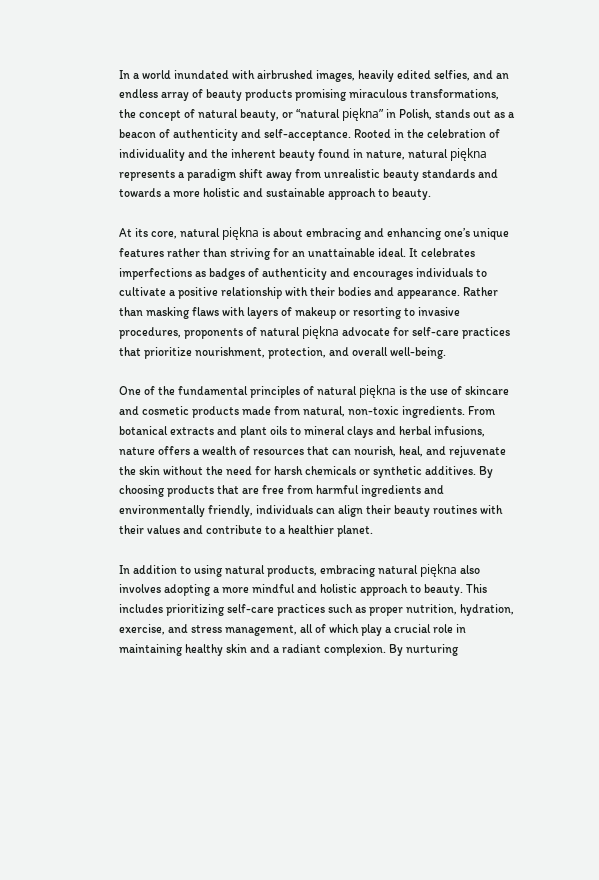In a world inundated with airbrushed images, heavily edited selfies, and an endless array of beauty products promising miraculous transformations, the concept of natural beauty, or “natural piękna” in Polish, stands out as a beacon of authenticity and self-acceptance. Rooted in the celebration of individuality and the inherent beauty found in nature, natural piękna represents a paradigm shift away from unrealistic beauty standards and towards a more holistic and sustainable approach to beauty.

At its core, natural piękna is about embracing and enhancing one’s unique features rather than striving for an unattainable ideal. It celebrates imperfections as badges of authenticity and encourages individuals to cultivate a positive relationship with their bodies and appearance. Rather than masking flaws with layers of makeup or resorting to invasive procedures, proponents of natural piękna advocate for self-care practices that prioritize nourishment, protection, and overall well-being.

One of the fundamental principles of natural piękna is the use of skincare and cosmetic products made from natural, non-toxic ingredients. From botanical extracts and plant oils to mineral clays and herbal infusions, nature offers a wealth of resources that can nourish, heal, and rejuvenate the skin without the need for harsh chemicals or synthetic additives. By choosing products that are free from harmful ingredients and environmentally friendly, individuals can align their beauty routines with their values and contribute to a healthier planet.

In addition to using natural products, embracing natural piękna also involves adopting a more mindful and holistic approach to beauty. This includes prioritizing self-care practices such as proper nutrition, hydration, exercise, and stress management, all of which play a crucial role in maintaining healthy skin and a radiant complexion. By nurturing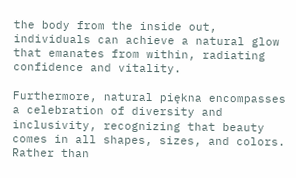the body from the inside out, individuals can achieve a natural glow that emanates from within, radiating confidence and vitality.

Furthermore, natural piękna encompasses a celebration of diversity and inclusivity, recognizing that beauty comes in all shapes, sizes, and colors. Rather than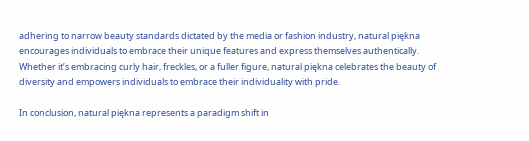adhering to narrow beauty standards dictated by the media or fashion industry, natural piękna encourages individuals to embrace their unique features and express themselves authentically. Whether it’s embracing curly hair, freckles, or a fuller figure, natural piękna celebrates the beauty of diversity and empowers individuals to embrace their individuality with pride.

In conclusion, natural piękna represents a paradigm shift in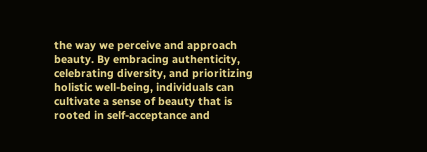the way we perceive and approach beauty. By embracing authenticity, celebrating diversity, and prioritizing holistic well-being, individuals can cultivate a sense of beauty that is rooted in self-acceptance and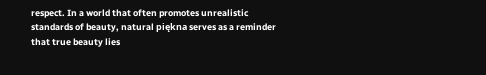respect. In a world that often promotes unrealistic standards of beauty, natural piękna serves as a reminder that true beauty lies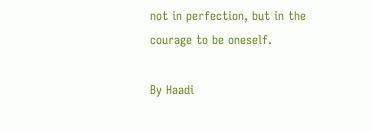not in perfection, but in the courage to be oneself.

By Haadi